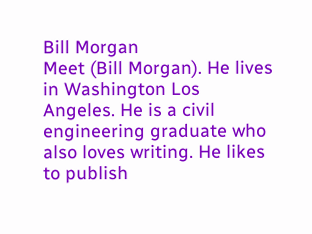Bill Morgan
Meet (Bill Morgan). He lives in Washington Los Angeles. He is a civil engineering graduate who also loves writing. He likes to publish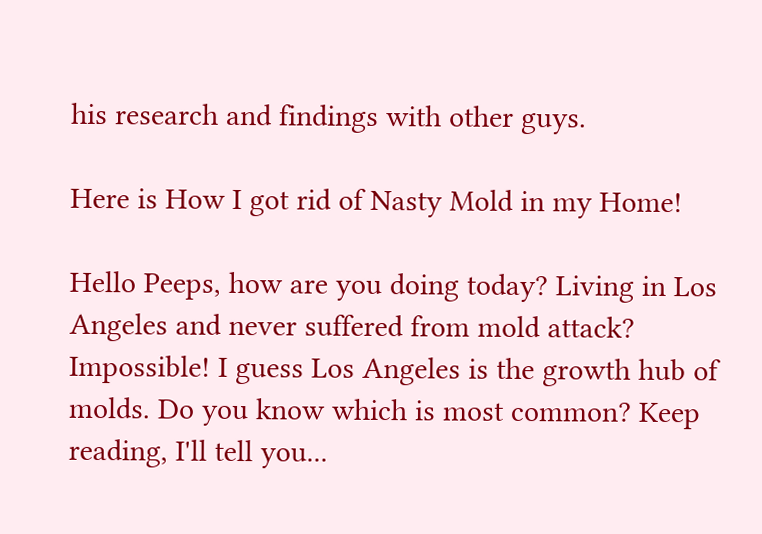his research and findings with other guys.

Here is How I got rid of Nasty Mold in my Home!

Hello Peeps, how are you doing today? Living in Los Angeles and never suffered from mold attack? Impossible! I guess Los Angeles is the growth hub of molds. Do you know which is most common? Keep reading, I'll tell you...